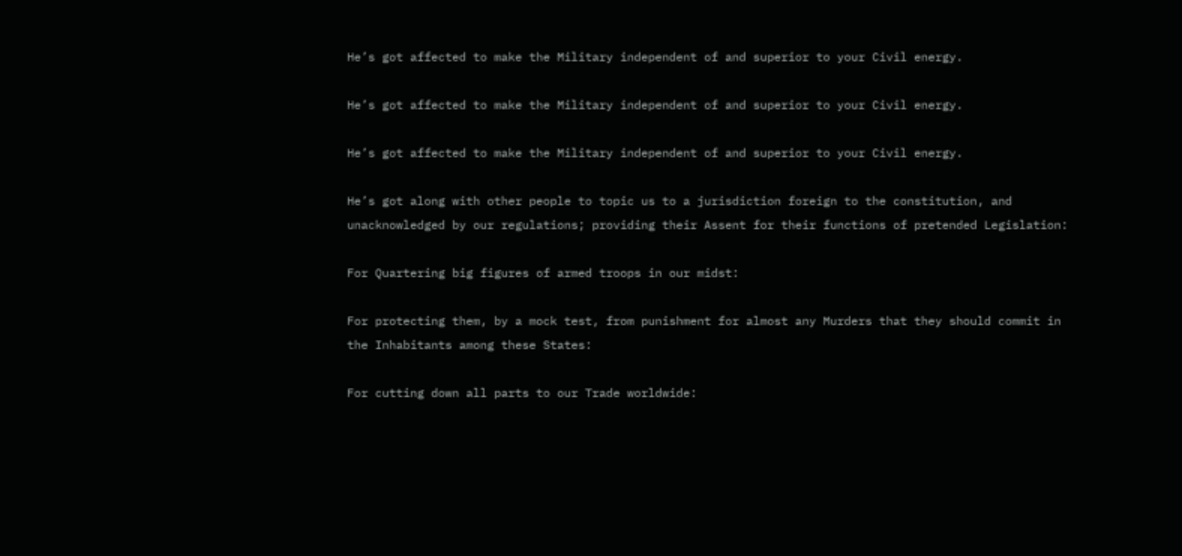He’s got affected to make the Military independent of and superior to your Civil energy.

He’s got affected to make the Military independent of and superior to your Civil energy.

He’s got affected to make the Military independent of and superior to your Civil energy.

He’s got along with other people to topic us to a jurisdiction foreign to the constitution, and unacknowledged by our regulations; providing their Assent for their functions of pretended Legislation:

For Quartering big figures of armed troops in our midst:

For protecting them, by a mock test, from punishment for almost any Murders that they should commit in the Inhabitants among these States:

For cutting down all parts to our Trade worldwide: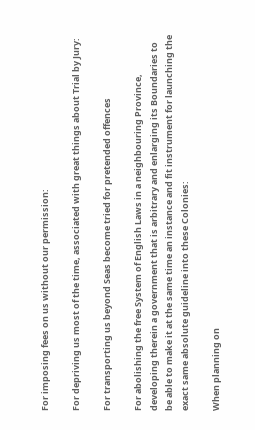For imposing fees on us without our permission:

For depriving us most of the time, associated with great things about Trial by Jury:

For transporting us beyond Seas become tried for pretended offences

For abolishing the free System of English Laws in a neighbouring Province, developing therein a government that is arbitrary and enlarging its Boundaries to be able to make it at the same time an instance and fit instrument for launching the exact same absolute guideline into these Colonies:

When planning on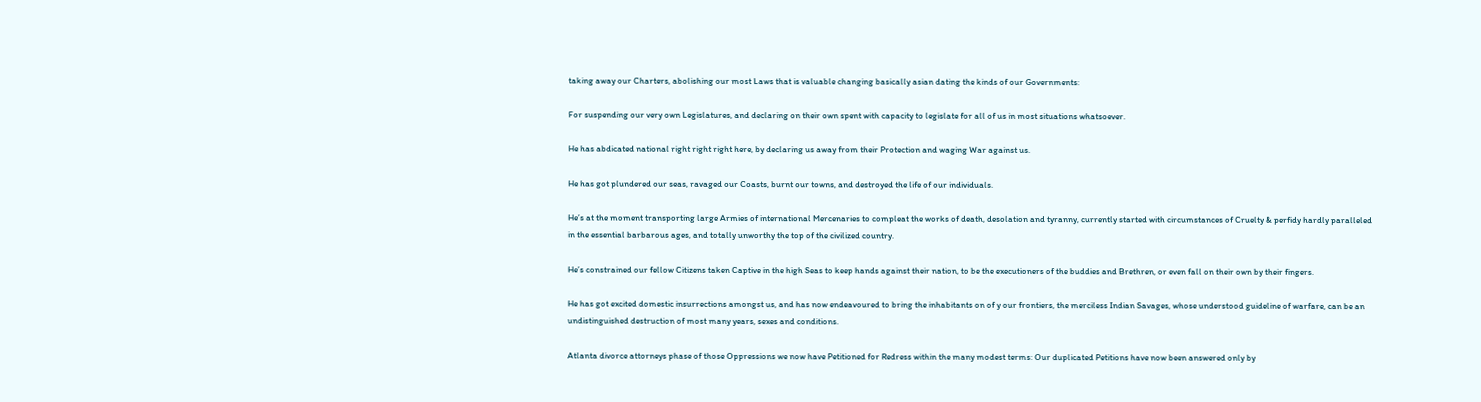taking away our Charters, abolishing our most Laws that is valuable changing basically asian dating the kinds of our Governments:

For suspending our very own Legislatures, and declaring on their own spent with capacity to legislate for all of us in most situations whatsoever.

He has abdicated national right right right here, by declaring us away from their Protection and waging War against us.

He has got plundered our seas, ravaged our Coasts, burnt our towns, and destroyed the life of our individuals.

He’s at the moment transporting large Armies of international Mercenaries to compleat the works of death, desolation and tyranny, currently started with circumstances of Cruelty & perfidy hardly paralleled in the essential barbarous ages, and totally unworthy the top of the civilized country.

He’s constrained our fellow Citizens taken Captive in the high Seas to keep hands against their nation, to be the executioners of the buddies and Brethren, or even fall on their own by their fingers.

He has got excited domestic insurrections amongst us, and has now endeavoured to bring the inhabitants on of y our frontiers, the merciless Indian Savages, whose understood guideline of warfare, can be an undistinguished destruction of most many years, sexes and conditions.

Atlanta divorce attorneys phase of those Oppressions we now have Petitioned for Redress within the many modest terms: Our duplicated Petitions have now been answered only by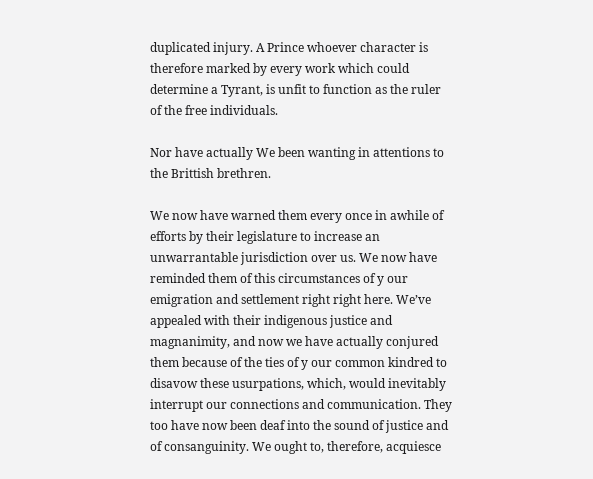duplicated injury. A Prince whoever character is therefore marked by every work which could determine a Tyrant, is unfit to function as the ruler of the free individuals.

Nor have actually We been wanting in attentions to the Brittish brethren.

We now have warned them every once in awhile of efforts by their legislature to increase an unwarrantable jurisdiction over us. We now have reminded them of this circumstances of y our emigration and settlement right right here. We’ve appealed with their indigenous justice and magnanimity, and now we have actually conjured them because of the ties of y our common kindred to disavow these usurpations, which, would inevitably interrupt our connections and communication. They too have now been deaf into the sound of justice and of consanguinity. We ought to, therefore, acquiesce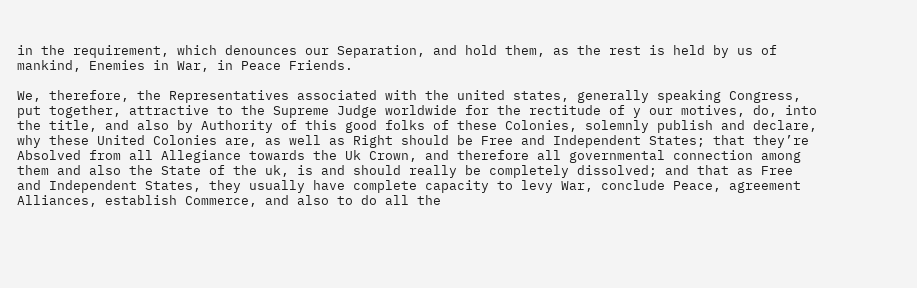in the requirement, which denounces our Separation, and hold them, as the rest is held by us of mankind, Enemies in War, in Peace Friends.

We, therefore, the Representatives associated with the united states, generally speaking Congress, put together, attractive to the Supreme Judge worldwide for the rectitude of y our motives, do, into the title, and also by Authority of this good folks of these Colonies, solemnly publish and declare, why these United Colonies are, as well as Right should be Free and Independent States; that they’re Absolved from all Allegiance towards the Uk Crown, and therefore all governmental connection among them and also the State of the uk, is and should really be completely dissolved; and that as Free and Independent States, they usually have complete capacity to levy War, conclude Peace, agreement Alliances, establish Commerce, and also to do all the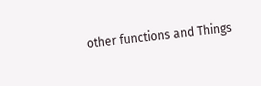other functions and Things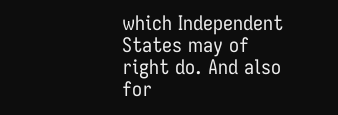which Independent States may of right do. And also for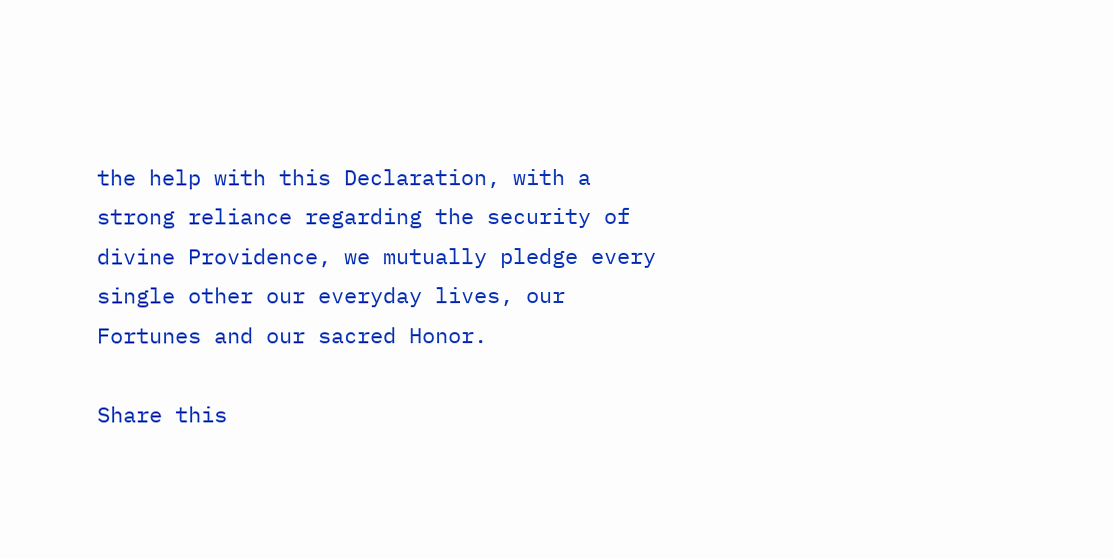the help with this Declaration, with a strong reliance regarding the security of divine Providence, we mutually pledge every single other our everyday lives, our Fortunes and our sacred Honor.

Share this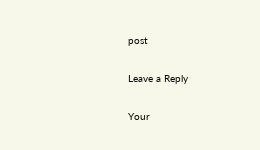post

Leave a Reply

Your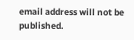email address will not be published.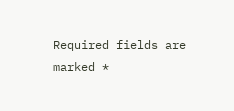Required fields are marked *